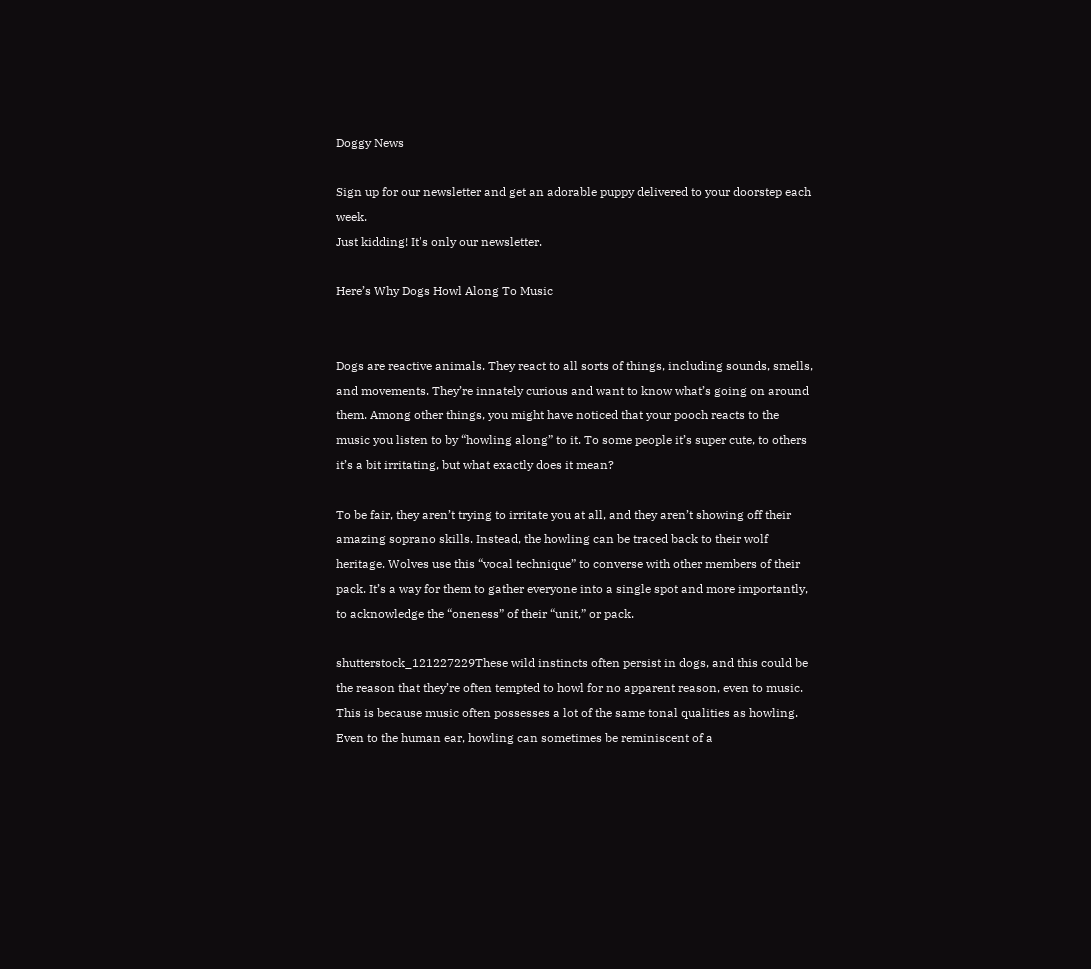Doggy News

Sign up for our newsletter and get an adorable puppy delivered to your doorstep each week.
Just kidding! It's only our newsletter.

Here’s Why Dogs Howl Along To Music


Dogs are reactive animals. They react to all sorts of things, including sounds, smells, and movements. They’re innately curious and want to know what’s going on around them. Among other things, you might have noticed that your pooch reacts to the music you listen to by “howling along” to it. To some people it’s super cute, to others it’s a bit irritating, but what exactly does it mean?

To be fair, they aren’t trying to irritate you at all, and they aren’t showing off their amazing soprano skills. Instead, the howling can be traced back to their wolf heritage. Wolves use this “vocal technique” to converse with other members of their pack. It’s a way for them to gather everyone into a single spot and more importantly, to acknowledge the “oneness” of their “unit,” or pack.

shutterstock_121227229These wild instincts often persist in dogs, and this could be the reason that they’re often tempted to howl for no apparent reason, even to music. This is because music often possesses a lot of the same tonal qualities as howling. Even to the human ear, howling can sometimes be reminiscent of a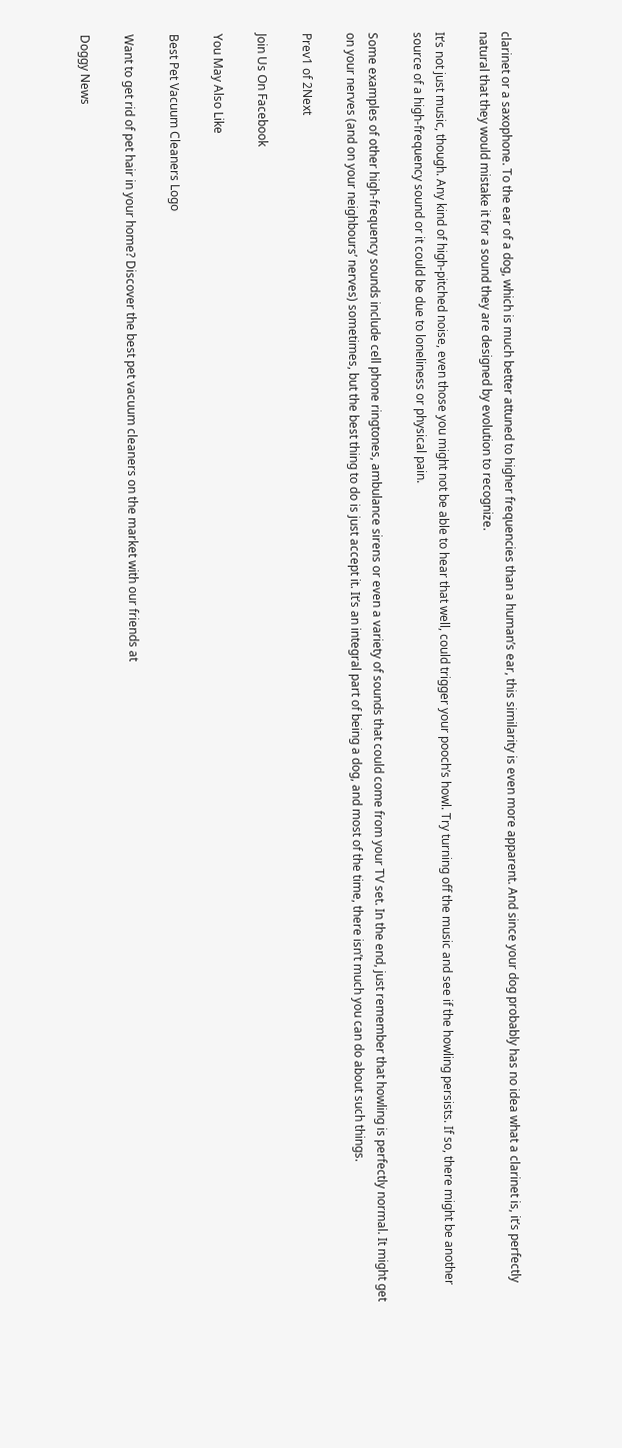clarinet or a saxophone. To the ear of a dog, which is much better attuned to higher frequencies than a human’s ear, this similarity is even more apparent. And since your dog probably has no idea what a clarinet is, it’s perfectly natural that they would mistake it for a sound they are designed by evolution to recognize.

It’s not just music, though. Any kind of high-pitched noise, even those you might not be able to hear that well, could trigger your pooch’s howl. Try turning off the music and see if the howling persists. If so, there might be another source of a high-frequency sound or it could be due to loneliness or physical pain.

Some examples of other high-frequency sounds include cell phone ringtones, ambulance sirens or even a variety of sounds that could come from your TV set. In the end, just remember that howling is perfectly normal. It might get on your nerves (and on your neighbours’ nerves) sometimes, but the best thing to do is just accept it. It’s an integral part of being a dog, and most of the time, there isn’t much you can do about such things.

Prev1 of 2Next

Join Us On Facebook

You May Also Like

Best Pet Vacuum Cleaners Logo

Want to get rid of pet hair in your home? Discover the best pet vacuum cleaners on the market with our friends at

Doggy News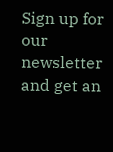Sign up for our newsletter and get an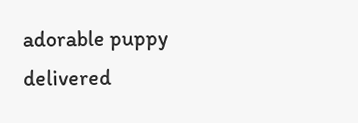adorable puppy delivered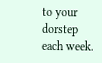to your dorstep each week.